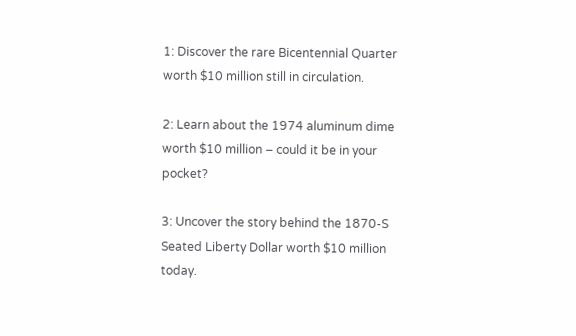1: Discover the rare Bicentennial Quarter worth $10 million still in circulation.

2: Learn about the 1974 aluminum dime worth $10 million – could it be in your pocket?

3: Uncover the story behind the 1870-S Seated Liberty Dollar worth $10 million today.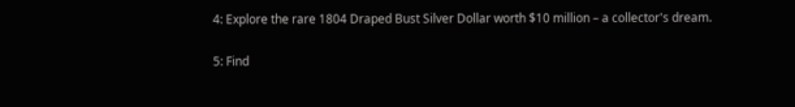4: Explore the rare 1804 Draped Bust Silver Dollar worth $10 million – a collector's dream.

5: Find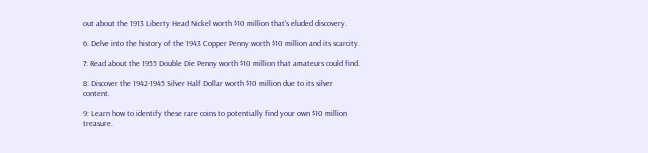out about the 1913 Liberty Head Nickel worth $10 million that's eluded discovery.

6: Delve into the history of the 1943 Copper Penny worth $10 million and its scarcity.

7: Read about the 1955 Double Die Penny worth $10 million that amateurs could find.

8: Discover the 1942-1945 Silver Half Dollar worth $10 million due to its silver content.

9: Learn how to identify these rare coins to potentially find your own $10 million treasure.